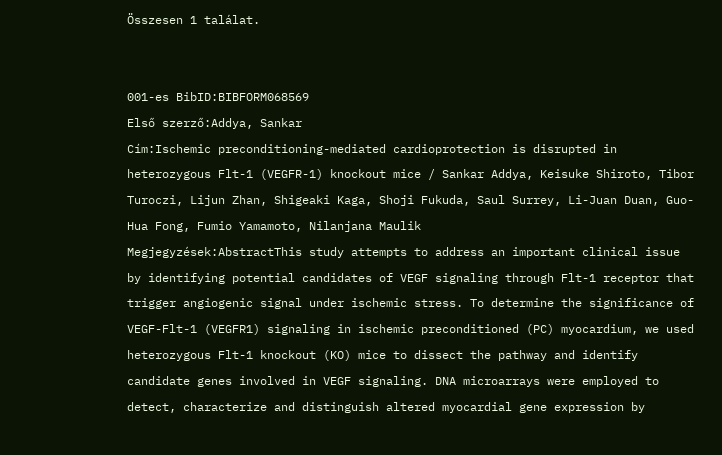Összesen 1 találat.


001-es BibID:BIBFORM068569
Első szerző:Addya, Sankar
Cím:Ischemic preconditioning-mediated cardioprotection is disrupted in heterozygous Flt-1 (VEGFR-1) knockout mice / Sankar Addya, Keisuke Shiroto, Tibor Turoczi, Lijun Zhan, Shigeaki Kaga, Shoji Fukuda, Saul Surrey, Li-Juan Duan, Guo-Hua Fong, Fumio Yamamoto, Nilanjana Maulik
Megjegyzések:AbstractThis study attempts to address an important clinical issue by identifying potential candidates of VEGF signaling through Flt-1 receptor that trigger angiogenic signal under ischemic stress. To determine the significance of VEGF-Flt-1 (VEGFR1) signaling in ischemic preconditioned (PC) myocardium, we used heterozygous Flt-1 knockout (KO) mice to dissect the pathway and identify candidate genes involved in VEGF signaling. DNA microarrays were employed to detect, characterize and distinguish altered myocardial gene expression by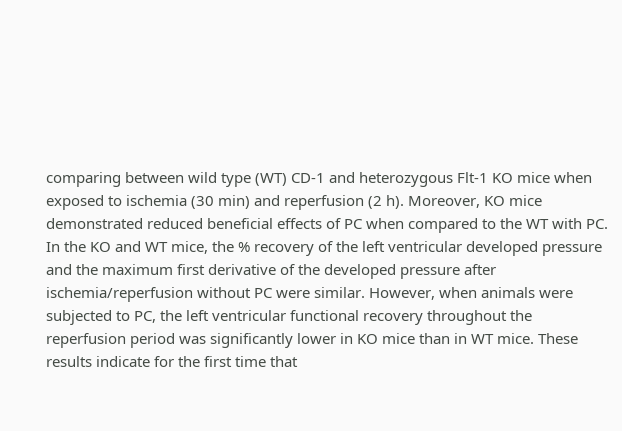comparing between wild type (WT) CD-1 and heterozygous Flt-1 KO mice when exposed to ischemia (30 min) and reperfusion (2 h). Moreover, KO mice demonstrated reduced beneficial effects of PC when compared to the WT with PC. In the KO and WT mice, the % recovery of the left ventricular developed pressure and the maximum first derivative of the developed pressure after ischemia/reperfusion without PC were similar. However, when animals were subjected to PC, the left ventricular functional recovery throughout the reperfusion period was significantly lower in KO mice than in WT mice. These results indicate for the first time that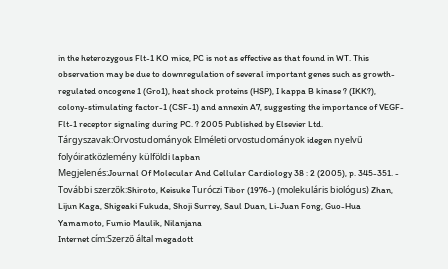in the heterozygous Flt-1 KO mice, PC is not as effective as that found in WT. This observation may be due to downregulation of several important genes such as growth-regulated oncogene 1 (Gro1), heat shock proteins (HSP), I kappa B kinase ? (IKK?), colony-stimulating factor-1 (CSF-1) and annexin A7, suggesting the importance of VEGF-Flt-1 receptor signaling during PC. ? 2005 Published by Elsevier Ltd.
Tárgyszavak:Orvostudományok Elméleti orvostudományok idegen nyelvű folyóiratközlemény külföldi lapban
Megjelenés:Journal Of Molecular And Cellular Cardiology 38 : 2 (2005), p. 345-351. -
További szerzők:Shiroto, Keisuke Turóczi Tibor (1976-) (molekuláris biológus) Zhan, Lijun Kaga, Shigeaki Fukuda, Shoji Surrey, Saul Duan, Li-Juan Fong, Guo-Hua Yamamoto, Fumio Maulik, Nilanjana
Internet cím:Szerző által megadott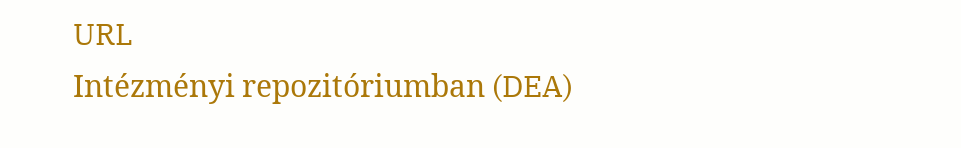URL
Intézményi repozitóriumban (DEA)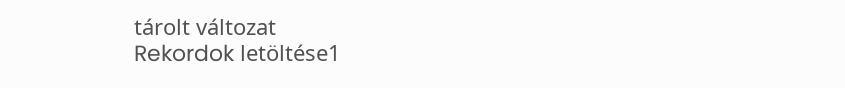tárolt változat
Rekordok letöltése1